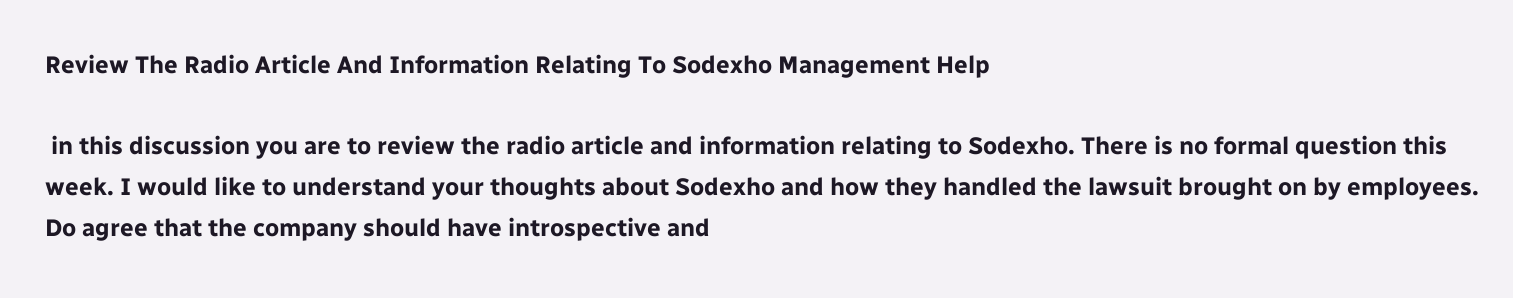Review The Radio Article And Information Relating To Sodexho Management Help

 in this discussion you are to review the radio article and information relating to Sodexho. There is no formal question this week. I would like to understand your thoughts about Sodexho and how they handled the lawsuit brought on by employees. Do agree that the company should have introspective and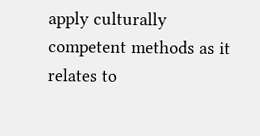apply culturally competent methods as it relates to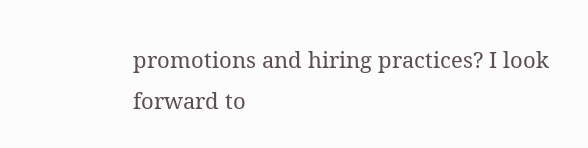promotions and hiring practices? I look forward to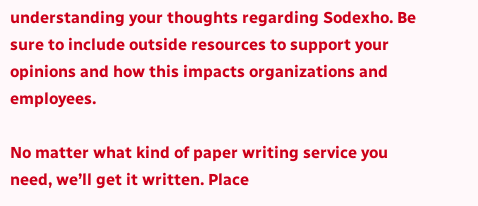understanding your thoughts regarding Sodexho. Be sure to include outside resources to support your opinions and how this impacts organizations and employees.

No matter what kind of paper writing service you need, we’ll get it written. Place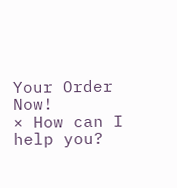Your Order Now!
× How can I help you?